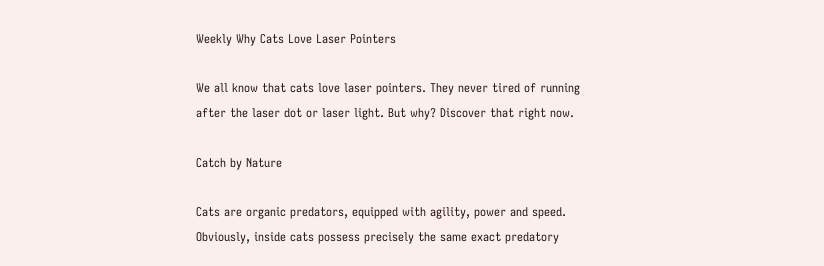Weekly Why Cats Love Laser Pointers

We all know that cats love laser pointers. They never tired of running after the laser dot or laser light. But why? Discover that right now.

Catch by Nature

Cats are organic predators, equipped with agility, power and speed. Obviously, inside cats possess precisely the same exact predatory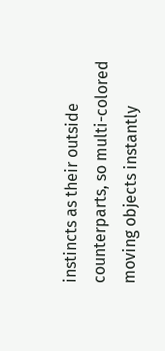instincts as their outside counterparts, so multi-colored moving objects instantly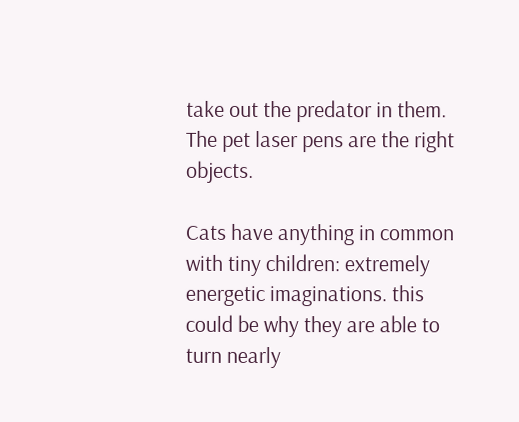take out the predator in them. The pet laser pens are the right objects.

Cats have anything in common with tiny children: extremely energetic imaginations. this could be why they are able to turn nearly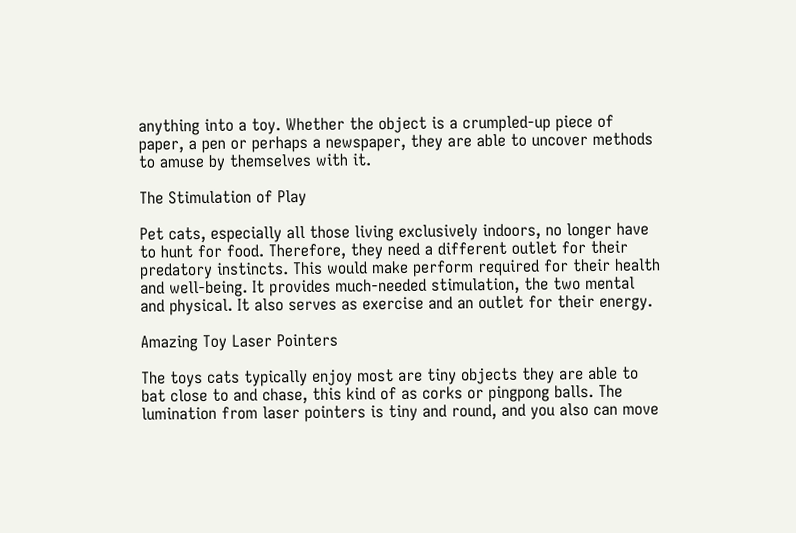anything into a toy. Whether the object is a crumpled-up piece of paper, a pen or perhaps a newspaper, they are able to uncover methods to amuse by themselves with it.

The Stimulation of Play

Pet cats, especially all those living exclusively indoors, no longer have to hunt for food. Therefore, they need a different outlet for their predatory instincts. This would make perform required for their health and well-being. It provides much-needed stimulation, the two mental and physical. It also serves as exercise and an outlet for their energy.

Amazing Toy Laser Pointers

The toys cats typically enjoy most are tiny objects they are able to bat close to and chase, this kind of as corks or pingpong balls. The lumination from laser pointers is tiny and round, and you also can move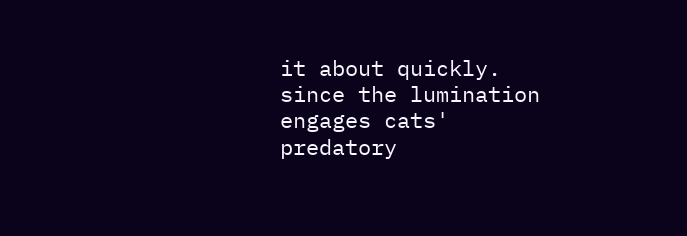it about quickly. since the lumination engages cats' predatory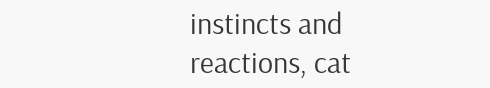instincts and reactions, cat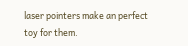laser pointers make an perfect toy for them.